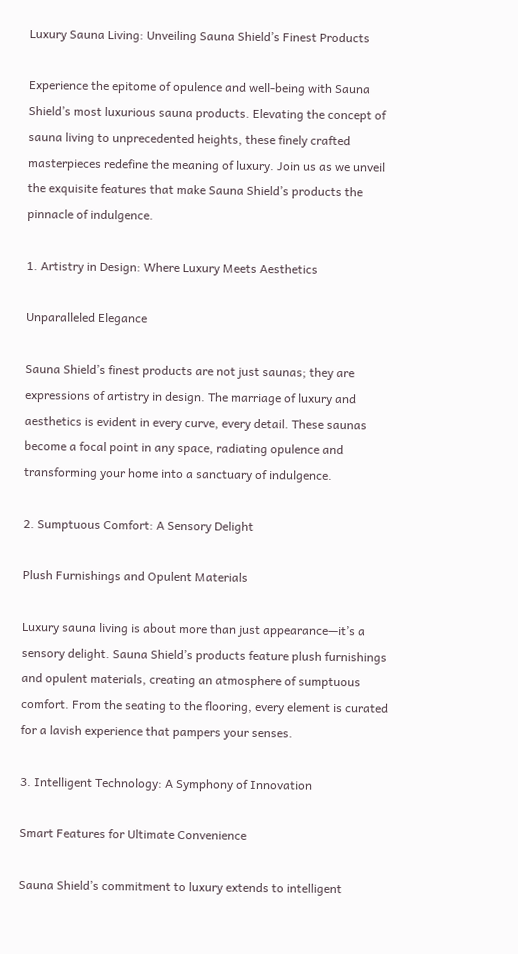Luxury Sauna Living: Unveiling Sauna Shield’s Finest Products

Experience the epitome of opulence and well-being with Sauna Shield’s most luxurious sauna products. Elevating the concept of sauna living to unprecedented heights, these finely crafted masterpieces redefine the meaning of luxury. Join us as we unveil the exquisite features that make Sauna Shield’s products the pinnacle of indulgence.

1. Artistry in Design: Where Luxury Meets Aesthetics

Unparalleled Elegance

Sauna Shield’s finest products are not just saunas; they are expressions of artistry in design. The marriage of luxury and aesthetics is evident in every curve, every detail. These saunas become a focal point in any space, radiating opulence and transforming your home into a sanctuary of indulgence.

2. Sumptuous Comfort: A Sensory Delight

Plush Furnishings and Opulent Materials

Luxury sauna living is about more than just appearance—it’s a sensory delight. Sauna Shield’s products feature plush furnishings and opulent materials, creating an atmosphere of sumptuous comfort. From the seating to the flooring, every element is curated for a lavish experience that pampers your senses.

3. Intelligent Technology: A Symphony of Innovation

Smart Features for Ultimate Convenience

Sauna Shield’s commitment to luxury extends to intelligent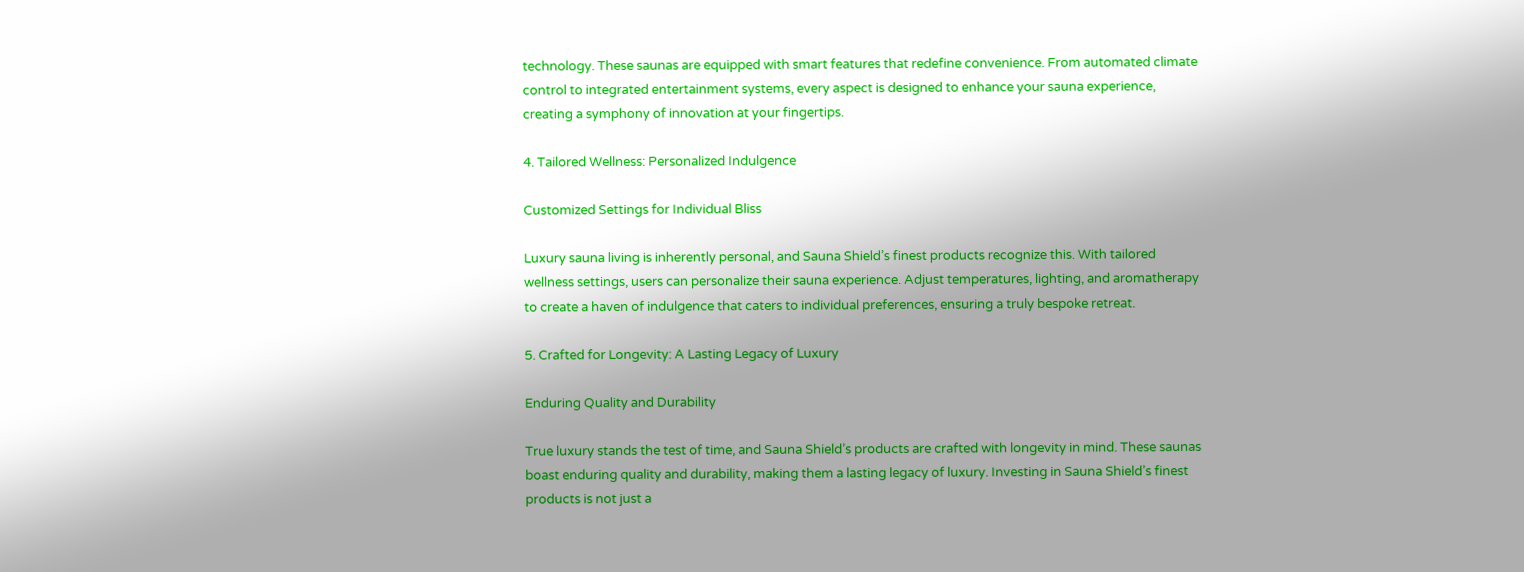technology. These saunas are equipped with smart features that redefine convenience. From automated climate control to integrated entertainment systems, every aspect is designed to enhance your sauna experience, creating a symphony of innovation at your fingertips.

4. Tailored Wellness: Personalized Indulgence

Customized Settings for Individual Bliss

Luxury sauna living is inherently personal, and Sauna Shield’s finest products recognize this. With tailored wellness settings, users can personalize their sauna experience. Adjust temperatures, lighting, and aromatherapy to create a haven of indulgence that caters to individual preferences, ensuring a truly bespoke retreat.

5. Crafted for Longevity: A Lasting Legacy of Luxury

Enduring Quality and Durability

True luxury stands the test of time, and Sauna Shield’s products are crafted with longevity in mind. These saunas boast enduring quality and durability, making them a lasting legacy of luxury. Investing in Sauna Shield’s finest products is not just a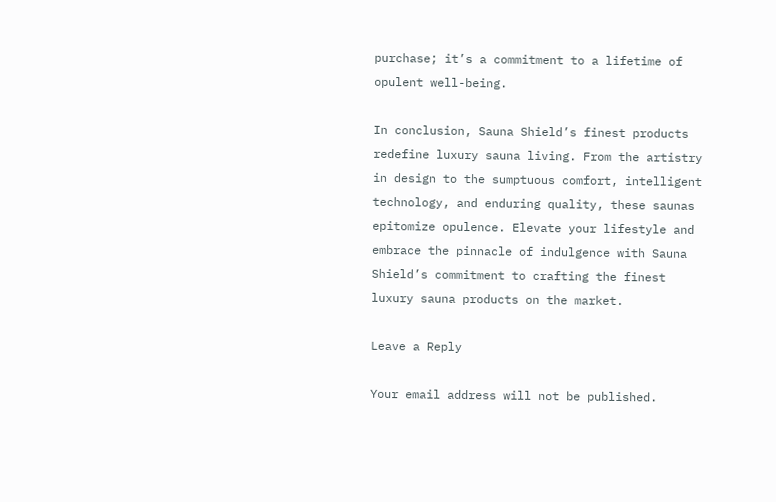purchase; it’s a commitment to a lifetime of opulent well-being.

In conclusion, Sauna Shield’s finest products redefine luxury sauna living. From the artistry in design to the sumptuous comfort, intelligent technology, and enduring quality, these saunas epitomize opulence. Elevate your lifestyle and embrace the pinnacle of indulgence with Sauna Shield’s commitment to crafting the finest luxury sauna products on the market.

Leave a Reply

Your email address will not be published.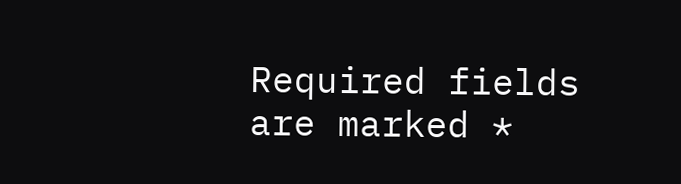Required fields are marked *